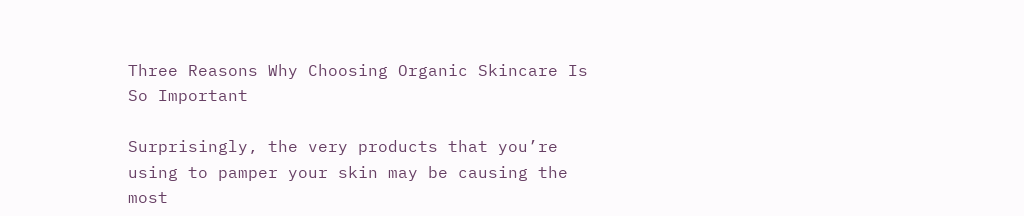Three Reasons Why Choosing Organic Skincare Is So Important

Surprisingly, the very products that you’re using to pamper your skin may be causing the most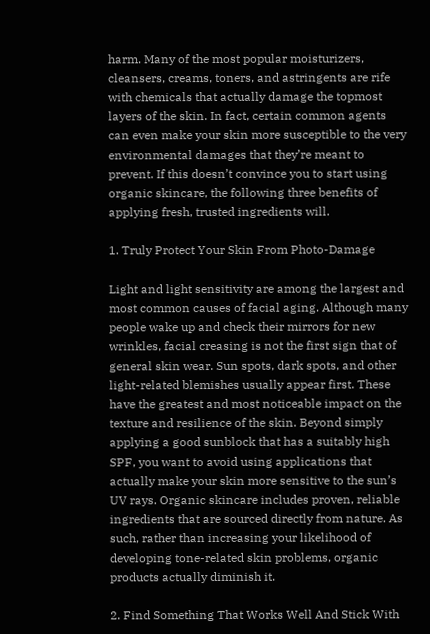harm. Many of the most popular moisturizers, cleansers, creams, toners, and astringents are rife with chemicals that actually damage the topmost layers of the skin. In fact, certain common agents can even make your skin more susceptible to the very environmental damages that they’re meant to prevent. If this doesn’t convince you to start using organic skincare, the following three benefits of applying fresh, trusted ingredients will.

1. Truly Protect Your Skin From Photo-Damage

Light and light sensitivity are among the largest and most common causes of facial aging. Although many people wake up and check their mirrors for new wrinkles, facial creasing is not the first sign that of general skin wear. Sun spots, dark spots, and other light-related blemishes usually appear first. These have the greatest and most noticeable impact on the texture and resilience of the skin. Beyond simply applying a good sunblock that has a suitably high SPF, you want to avoid using applications that actually make your skin more sensitive to the sun’s UV rays. Organic skincare includes proven, reliable ingredients that are sourced directly from nature. As such, rather than increasing your likelihood of developing tone-related skin problems, organic products actually diminish it.

2. Find Something That Works Well And Stick With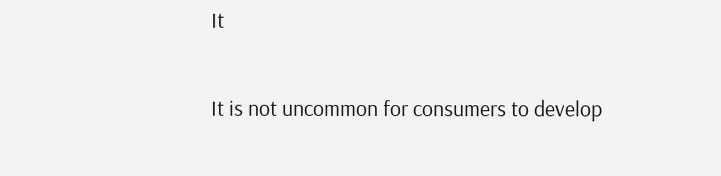It

It is not uncommon for consumers to develop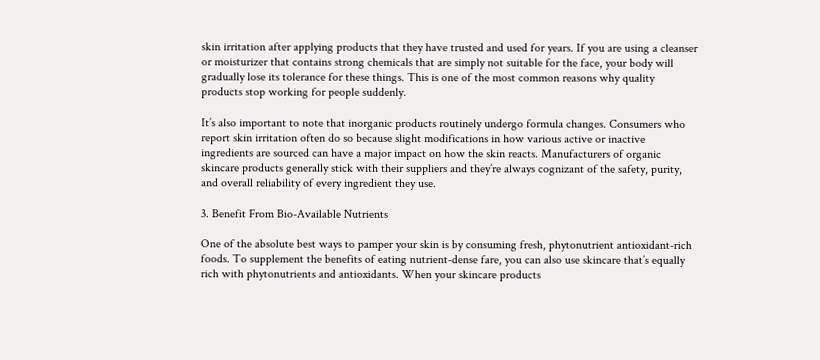skin irritation after applying products that they have trusted and used for years. If you are using a cleanser or moisturizer that contains strong chemicals that are simply not suitable for the face, your body will gradually lose its tolerance for these things. This is one of the most common reasons why quality products stop working for people suddenly.

It’s also important to note that inorganic products routinely undergo formula changes. Consumers who report skin irritation often do so because slight modifications in how various active or inactive ingredients are sourced can have a major impact on how the skin reacts. Manufacturers of organic skincare products generally stick with their suppliers and they’re always cognizant of the safety, purity, and overall reliability of every ingredient they use.

3. Benefit From Bio-Available Nutrients

One of the absolute best ways to pamper your skin is by consuming fresh, phytonutrient antioxidant-rich foods. To supplement the benefits of eating nutrient-dense fare, you can also use skincare that’s equally rich with phytonutrients and antioxidants. When your skincare products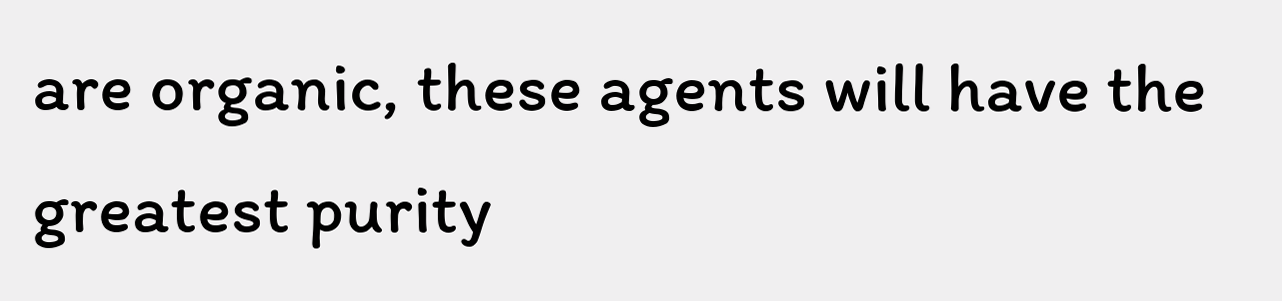are organic, these agents will have the greatest purity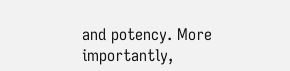and potency. More importantly,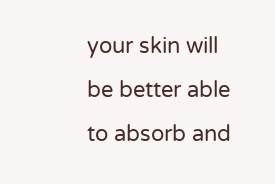your skin will be better able to absorb and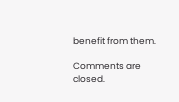benefit from them.

Comments are closed.